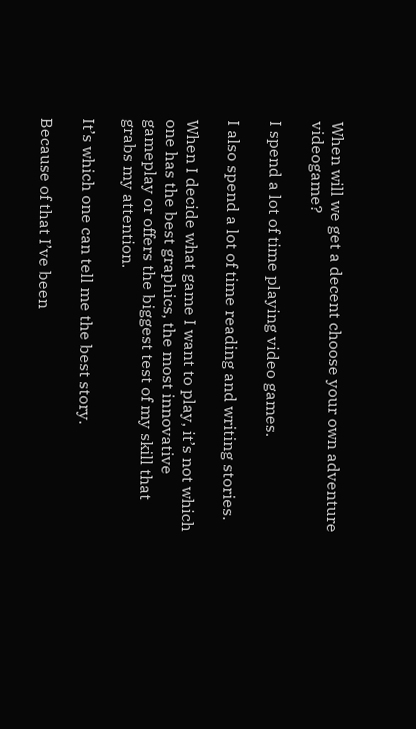When will we get a decent choose your own adventure videogame?

I spend a lot of time playing video games.

I also spend a lot of time reading and writing stories.

When I decide what game I want to play, it’s not which one has the best graphics, the most innovative gameplay or offers the biggest test of my skill that grabs my attention.

It’s which one can tell me the best story.

Because of that I’ve been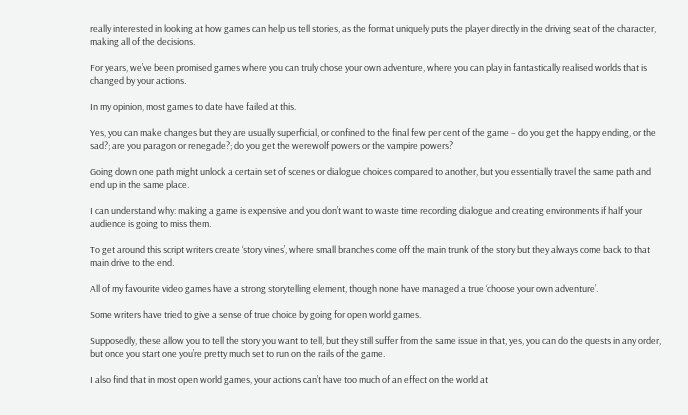really interested in looking at how games can help us tell stories, as the format uniquely puts the player directly in the driving seat of the character, making all of the decisions.

For years, we’ve been promised games where you can truly chose your own adventure, where you can play in fantastically realised worlds that is changed by your actions.

In my opinion, most games to date have failed at this.

Yes, you can make changes but they are usually superficial, or confined to the final few per cent of the game – do you get the happy ending, or the sad?; are you paragon or renegade?; do you get the werewolf powers or the vampire powers?

Going down one path might unlock a certain set of scenes or dialogue choices compared to another, but you essentially travel the same path and end up in the same place.

I can understand why: making a game is expensive and you don’t want to waste time recording dialogue and creating environments if half your audience is going to miss them.

To get around this script writers create ‘story vines’, where small branches come off the main trunk of the story but they always come back to that main drive to the end.

All of my favourite video games have a strong storytelling element, though none have managed a true ‘choose your own adventure’.

Some writers have tried to give a sense of true choice by going for open world games.

Supposedly, these allow you to tell the story you want to tell, but they still suffer from the same issue in that, yes, you can do the quests in any order, but once you start one you’re pretty much set to run on the rails of the game.

I also find that in most open world games, your actions can’t have too much of an effect on the world at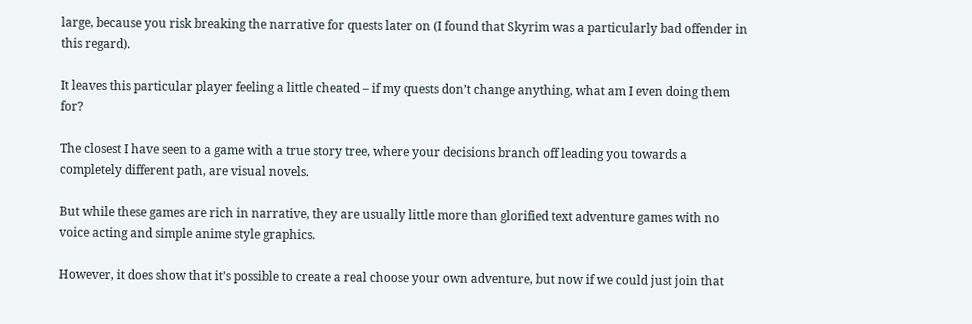large, because you risk breaking the narrative for quests later on (I found that Skyrim was a particularly bad offender in this regard).

It leaves this particular player feeling a little cheated – if my quests don’t change anything, what am I even doing them for?

The closest I have seen to a game with a true story tree, where your decisions branch off leading you towards a completely different path, are visual novels.

But while these games are rich in narrative, they are usually little more than glorified text adventure games with no voice acting and simple anime style graphics.

However, it does show that it’s possible to create a real choose your own adventure, but now if we could just join that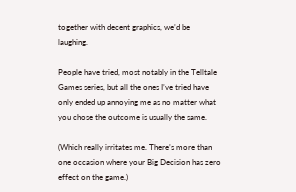together with decent graphics, we’d be laughing.

People have tried, most notably in the Telltale Games series, but all the ones I’ve tried have only ended up annoying me as no matter what you chose the outcome is usually the same.

(Which really irritates me. There’s more than one occasion where your Big Decision has zero effect on the game.)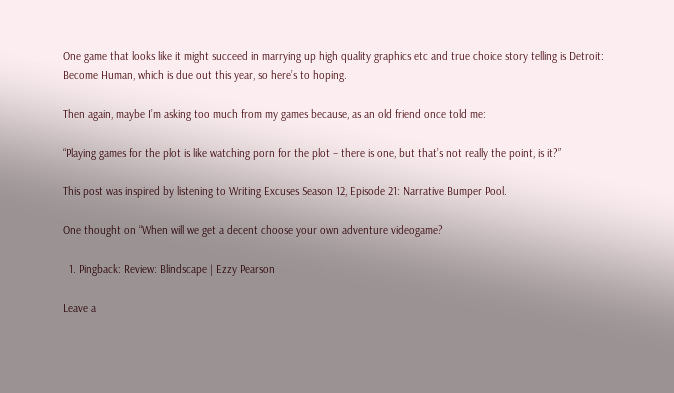One game that looks like it might succeed in marrying up high quality graphics etc and true choice story telling is Detroit: Become Human, which is due out this year, so here’s to hoping.

Then again, maybe I’m asking too much from my games because, as an old friend once told me:

“Playing games for the plot is like watching porn for the plot – there is one, but that’s not really the point, is it?”

This post was inspired by listening to Writing Excuses Season 12, Episode 21: Narrative Bumper Pool.

One thought on “When will we get a decent choose your own adventure videogame?

  1. Pingback: Review: Blindscape | Ezzy Pearson

Leave a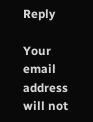Reply

Your email address will not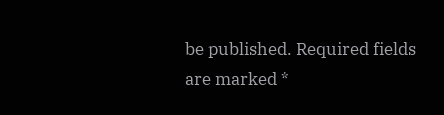be published. Required fields are marked *